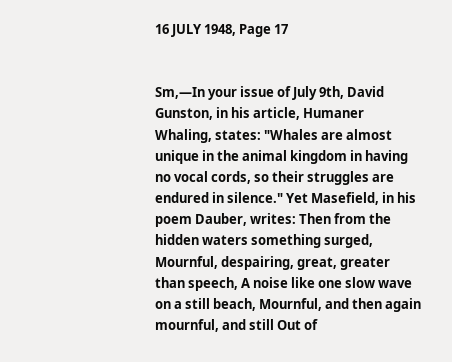16 JULY 1948, Page 17


Sm,—In your issue of July 9th, David Gunston, in his article, Humaner Whaling, states: "Whales are almost unique in the animal kingdom in having no vocal cords, so their struggles are endured in silence." Yet Masefield, in his poem Dauber, writes: Then from the hidden waters something surged, Mournful, despairing, great, greater than speech, A noise like one slow wave on a still beach, Mournful, and then again mournful, and still Out of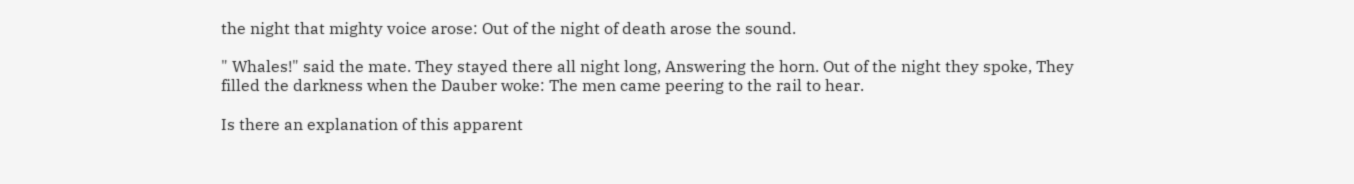the night that mighty voice arose: Out of the night of death arose the sound.

" Whales!" said the mate. They stayed there all night long, Answering the horn. Out of the night they spoke, They filled the darkness when the Dauber woke: The men came peering to the rail to hear.

Is there an explanation of this apparent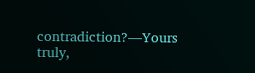contradiction?—Yours truly,